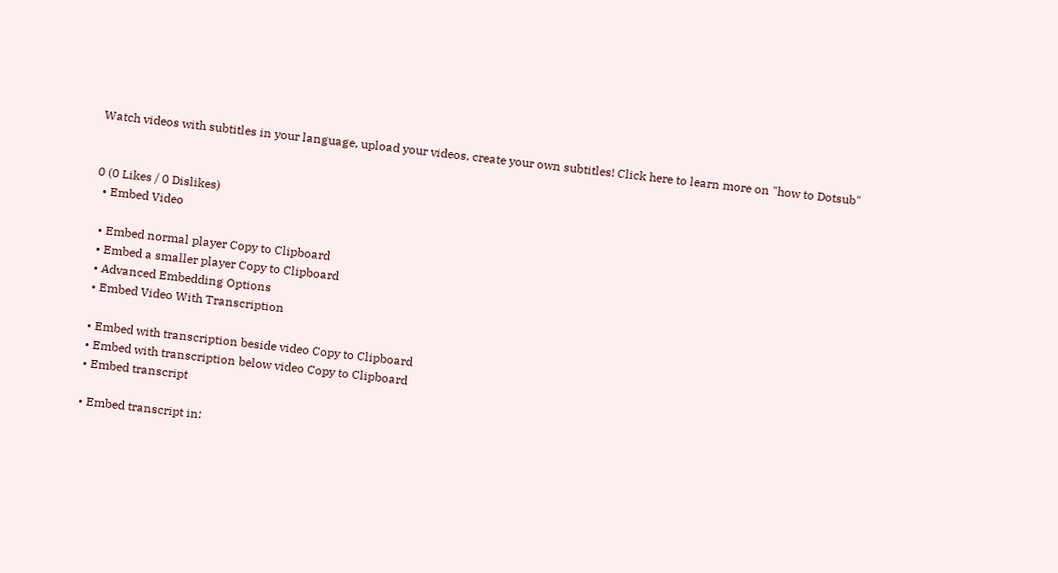Watch videos with subtitles in your language, upload your videos, create your own subtitles! Click here to learn more on "how to Dotsub"


0 (0 Likes / 0 Dislikes)
  • Embed Video

  • Embed normal player Copy to Clipboard
  • Embed a smaller player Copy to Clipboard
  • Advanced Embedding Options
  • Embed Video With Transcription

  • Embed with transcription beside video Copy to Clipboard
  • Embed with transcription below video Copy to Clipboard
  • Embed transcript

  • Embed transcript in: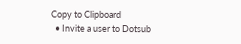Copy to Clipboard
  • Invite a user to Dotsub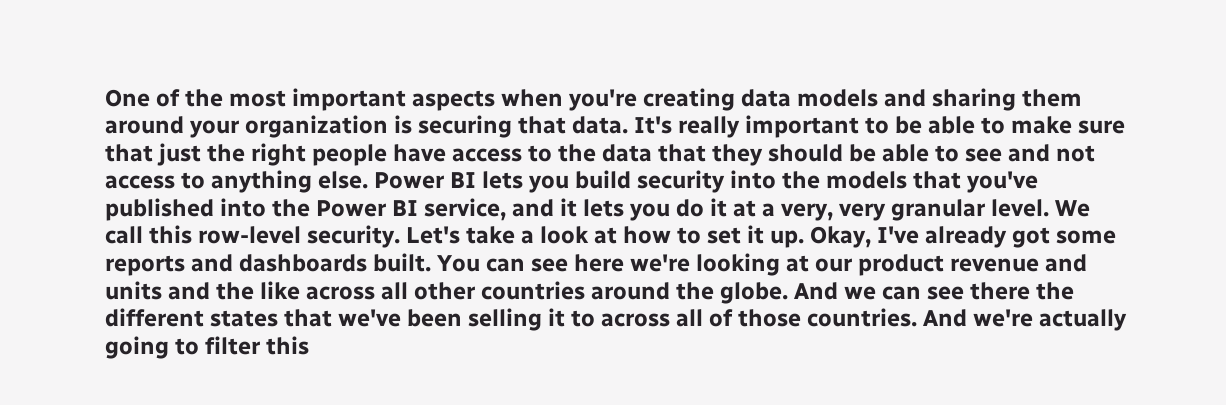One of the most important aspects when you're creating data models and sharing them around your organization is securing that data. It's really important to be able to make sure that just the right people have access to the data that they should be able to see and not access to anything else. Power BI lets you build security into the models that you've published into the Power BI service, and it lets you do it at a very, very granular level. We call this row-level security. Let's take a look at how to set it up. Okay, I've already got some reports and dashboards built. You can see here we're looking at our product revenue and units and the like across all other countries around the globe. And we can see there the different states that we've been selling it to across all of those countries. And we're actually going to filter this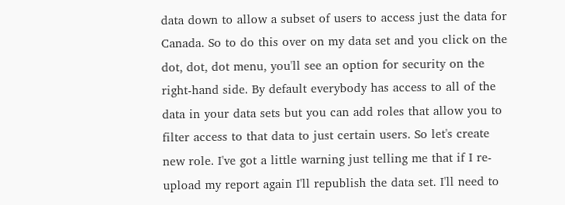data down to allow a subset of users to access just the data for Canada. So to do this over on my data set and you click on the dot, dot, dot menu, you'll see an option for security on the right-hand side. By default everybody has access to all of the data in your data sets but you can add roles that allow you to filter access to that data to just certain users. So let's create new role. I've got a little warning just telling me that if I re-upload my report again I'll republish the data set. I'll need to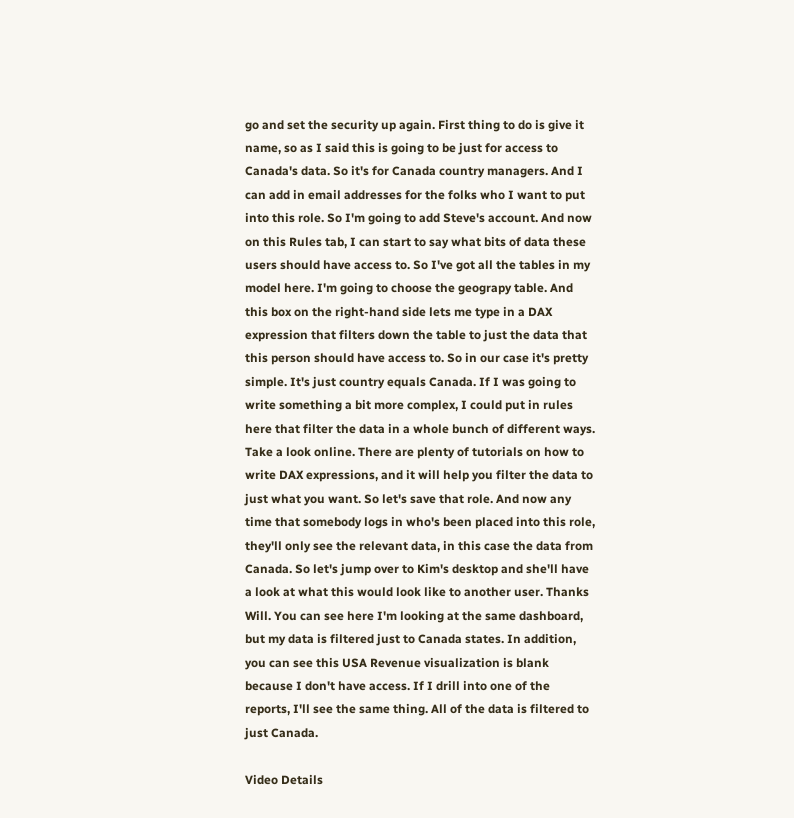go and set the security up again. First thing to do is give it name, so as I said this is going to be just for access to Canada's data. So it's for Canada country managers. And I can add in email addresses for the folks who I want to put into this role. So I'm going to add Steve's account. And now on this Rules tab, I can start to say what bits of data these users should have access to. So I've got all the tables in my model here. I'm going to choose the geograpy table. And this box on the right-hand side lets me type in a DAX expression that filters down the table to just the data that this person should have access to. So in our case it's pretty simple. It's just country equals Canada. If I was going to write something a bit more complex, I could put in rules here that filter the data in a whole bunch of different ways. Take a look online. There are plenty of tutorials on how to write DAX expressions, and it will help you filter the data to just what you want. So let's save that role. And now any time that somebody logs in who's been placed into this role, they'll only see the relevant data, in this case the data from Canada. So let's jump over to Kim's desktop and she'll have a look at what this would look like to another user. Thanks Will. You can see here I'm looking at the same dashboard, but my data is filtered just to Canada states. In addition, you can see this USA Revenue visualization is blank because I don't have access. If I drill into one of the reports, I'll see the same thing. All of the data is filtered to just Canada.

Video Details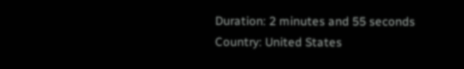Duration: 2 minutes and 55 seconds
Country: United States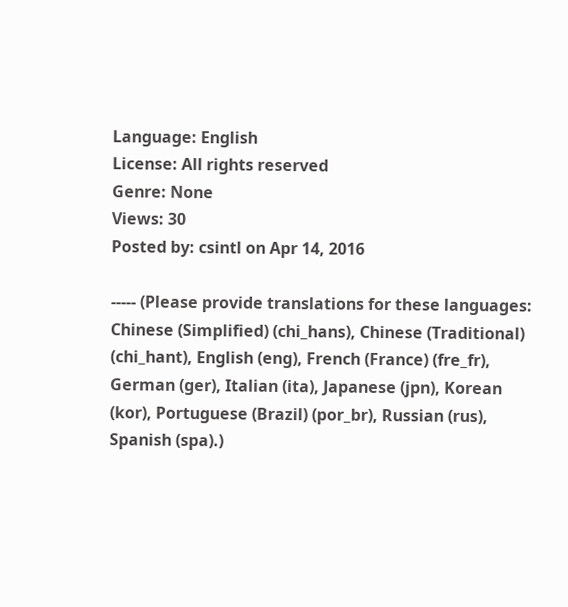Language: English
License: All rights reserved
Genre: None
Views: 30
Posted by: csintl on Apr 14, 2016

----- (Please provide translations for these languages: Chinese (Simplified) (chi_hans), Chinese (Traditional) (chi_hant), English (eng), French (France) (fre_fr), German (ger), Italian (ita), Japanese (jpn), Korean (kor), Portuguese (Brazil) (por_br), Russian (rus), Spanish (spa).)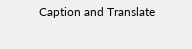Caption and Translate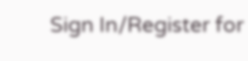Sign In/Register for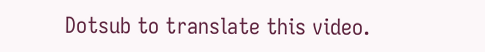Dotsub to translate this video.